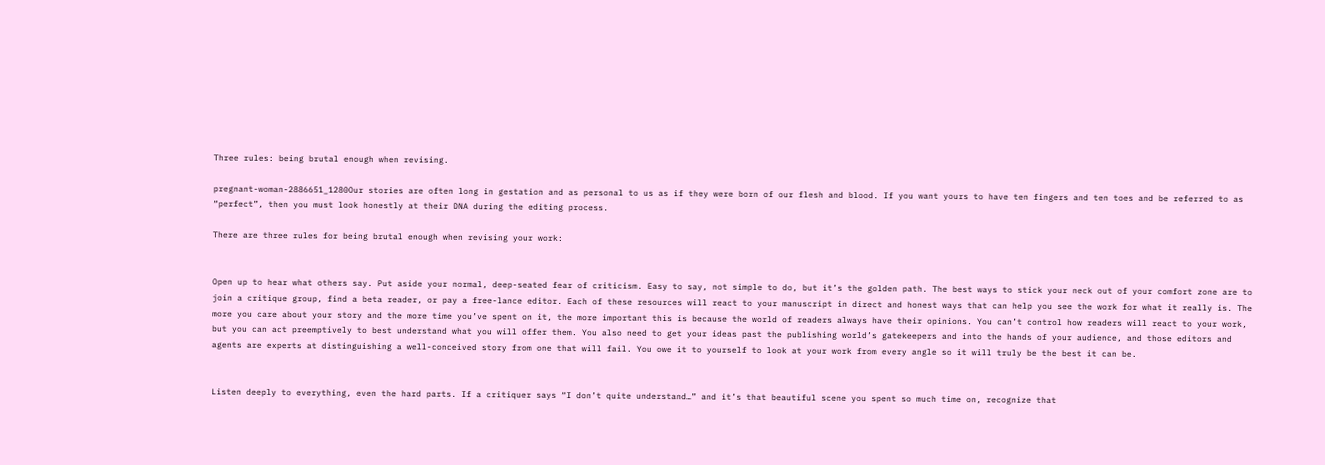Three rules: being brutal enough when revising.

pregnant-woman-2886651_1280Our stories are often long in gestation and as personal to us as if they were born of our flesh and blood. If you want yours to have ten fingers and ten toes and be referred to as “perfect”, then you must look honestly at their DNA during the editing process.

There are three rules for being brutal enough when revising your work:


Open up to hear what others say. Put aside your normal, deep-seated fear of criticism. Easy to say, not simple to do, but it’s the golden path. The best ways to stick your neck out of your comfort zone are to join a critique group, find a beta reader, or pay a free-lance editor. Each of these resources will react to your manuscript in direct and honest ways that can help you see the work for what it really is. The more you care about your story and the more time you’ve spent on it, the more important this is because the world of readers always have their opinions. You can’t control how readers will react to your work, but you can act preemptively to best understand what you will offer them. You also need to get your ideas past the publishing world’s gatekeepers and into the hands of your audience, and those editors and agents are experts at distinguishing a well-conceived story from one that will fail. You owe it to yourself to look at your work from every angle so it will truly be the best it can be.


Listen deeply to everything, even the hard parts. If a critiquer says “I don’t quite understand…” and it’s that beautiful scene you spent so much time on, recognize that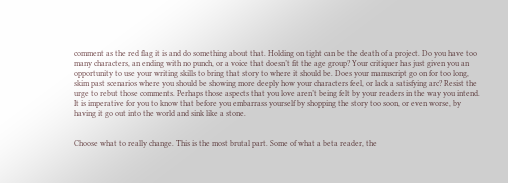comment as the red flag it is and do something about that. Holding on tight can be the death of a project. Do you have too many characters, an ending with no punch, or a voice that doesn’t fit the age group? Your critiquer has just given you an opportunity to use your writing skills to bring that story to where it should be. Does your manuscript go on for too long, skim past scenarios where you should be showing more deeply how your characters feel, or lack a satisfying arc? Resist the urge to rebut those comments. Perhaps those aspects that you love aren’t being felt by your readers in the way you intend. It is imperative for you to know that before you embarrass yourself by shopping the story too soon, or even worse, by having it go out into the world and sink like a stone.


Choose what to really change. This is the most brutal part. Some of what a beta reader, the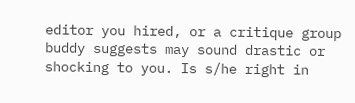editor you hired, or a critique group buddy suggests may sound drastic or shocking to you. Is s/he right in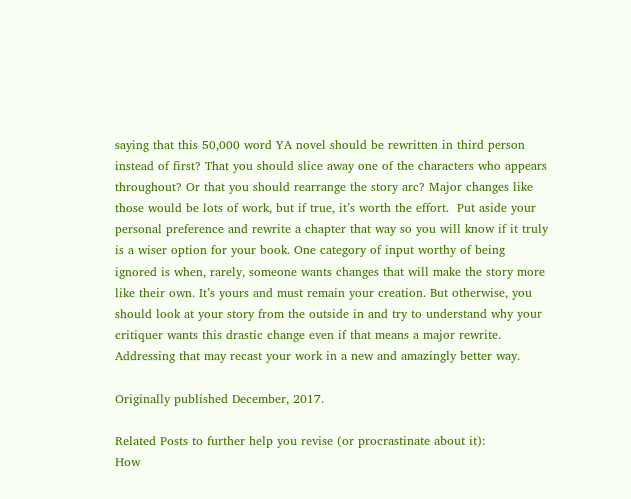saying that this 50,000 word YA novel should be rewritten in third person instead of first? That you should slice away one of the characters who appears throughout? Or that you should rearrange the story arc? Major changes like those would be lots of work, but if true, it’s worth the effort.  Put aside your personal preference and rewrite a chapter that way so you will know if it truly is a wiser option for your book. One category of input worthy of being ignored is when, rarely, someone wants changes that will make the story more like their own. It’s yours and must remain your creation. But otherwise, you should look at your story from the outside in and try to understand why your critiquer wants this drastic change even if that means a major rewrite. Addressing that may recast your work in a new and amazingly better way.

Originally published December, 2017.

Related Posts to further help you revise (or procrastinate about it):
How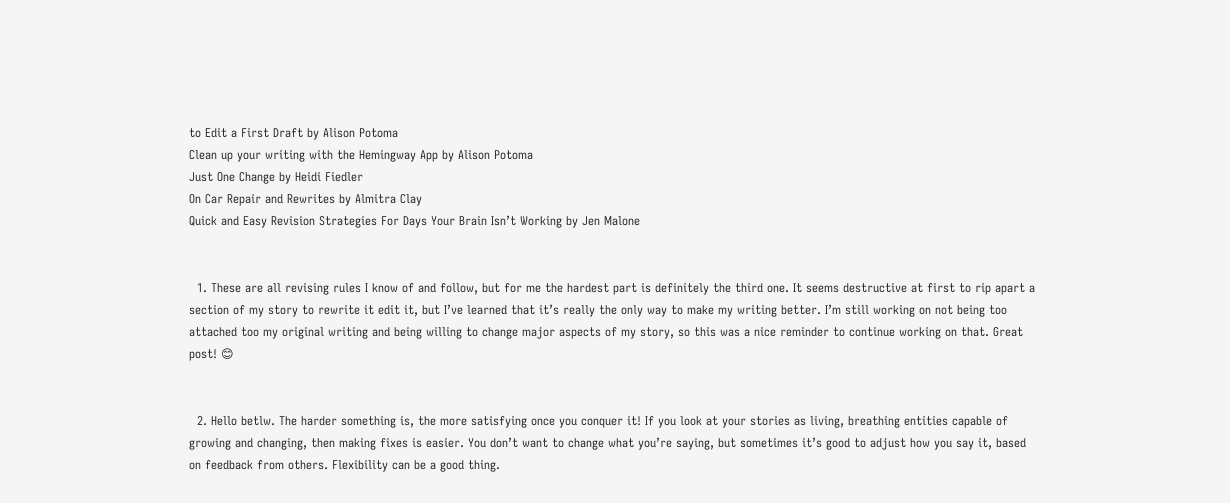to Edit a First Draft by Alison Potoma
Clean up your writing with the Hemingway App by Alison Potoma
Just One Change by Heidi Fiedler
On Car Repair and Rewrites by Almitra Clay
Quick and Easy Revision Strategies For Days Your Brain Isn’t Working by Jen Malone


  1. These are all revising rules I know of and follow, but for me the hardest part is definitely the third one. It seems destructive at first to rip apart a section of my story to rewrite it edit it, but I’ve learned that it’s really the only way to make my writing better. I’m still working on not being too attached too my original writing and being willing to change major aspects of my story, so this was a nice reminder to continue working on that. Great post! 😊


  2. Hello betlw. The harder something is, the more satisfying once you conquer it! If you look at your stories as living, breathing entities capable of growing and changing, then making fixes is easier. You don’t want to change what you’re saying, but sometimes it’s good to adjust how you say it, based on feedback from others. Flexibility can be a good thing.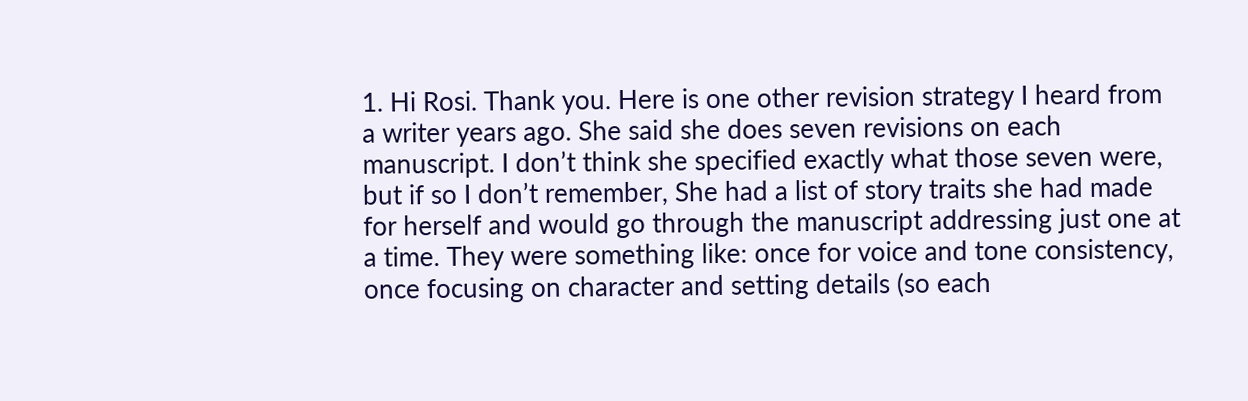1. Hi Rosi. Thank you. Here is one other revision strategy I heard from a writer years ago. She said she does seven revisions on each manuscript. I don’t think she specified exactly what those seven were, but if so I don’t remember, She had a list of story traits she had made for herself and would go through the manuscript addressing just one at a time. They were something like: once for voice and tone consistency, once focusing on character and setting details (so each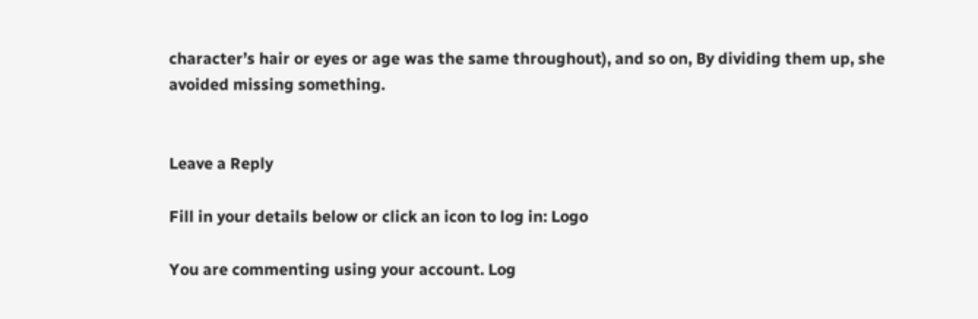character’s hair or eyes or age was the same throughout), and so on, By dividing them up, she avoided missing something.


Leave a Reply

Fill in your details below or click an icon to log in: Logo

You are commenting using your account. Log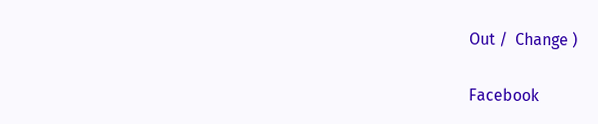Out /  Change )

Facebook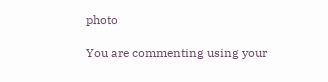photo

You are commenting using your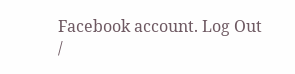Facebook account. Log Out /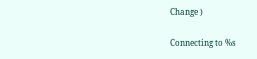Change )

Connecting to %s